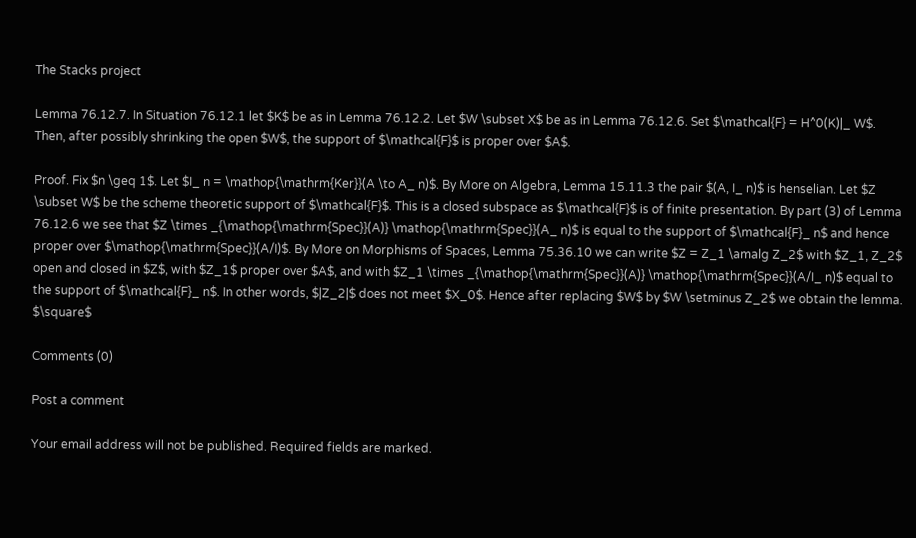The Stacks project

Lemma 76.12.7. In Situation 76.12.1 let $K$ be as in Lemma 76.12.2. Let $W \subset X$ be as in Lemma 76.12.6. Set $\mathcal{F} = H^0(K)|_ W$. Then, after possibly shrinking the open $W$, the support of $\mathcal{F}$ is proper over $A$.

Proof. Fix $n \geq 1$. Let $I_ n = \mathop{\mathrm{Ker}}(A \to A_ n)$. By More on Algebra, Lemma 15.11.3 the pair $(A, I_ n)$ is henselian. Let $Z \subset W$ be the scheme theoretic support of $\mathcal{F}$. This is a closed subspace as $\mathcal{F}$ is of finite presentation. By part (3) of Lemma 76.12.6 we see that $Z \times _{\mathop{\mathrm{Spec}}(A)} \mathop{\mathrm{Spec}}(A_ n)$ is equal to the support of $\mathcal{F}_ n$ and hence proper over $\mathop{\mathrm{Spec}}(A/I)$. By More on Morphisms of Spaces, Lemma 75.36.10 we can write $Z = Z_1 \amalg Z_2$ with $Z_1, Z_2$ open and closed in $Z$, with $Z_1$ proper over $A$, and with $Z_1 \times _{\mathop{\mathrm{Spec}}(A)} \mathop{\mathrm{Spec}}(A/I_ n)$ equal to the support of $\mathcal{F}_ n$. In other words, $|Z_2|$ does not meet $X_0$. Hence after replacing $W$ by $W \setminus Z_2$ we obtain the lemma. $\square$

Comments (0)

Post a comment

Your email address will not be published. Required fields are marked.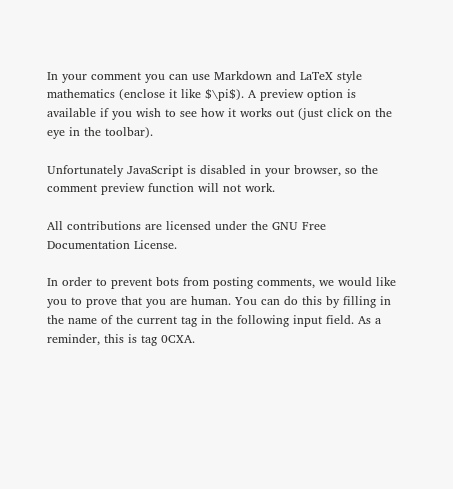In your comment you can use Markdown and LaTeX style mathematics (enclose it like $\pi$). A preview option is available if you wish to see how it works out (just click on the eye in the toolbar).

Unfortunately JavaScript is disabled in your browser, so the comment preview function will not work.

All contributions are licensed under the GNU Free Documentation License.

In order to prevent bots from posting comments, we would like you to prove that you are human. You can do this by filling in the name of the current tag in the following input field. As a reminder, this is tag 0CXA.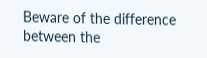Beware of the difference between the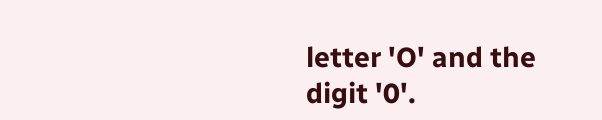letter 'O' and the digit '0'.